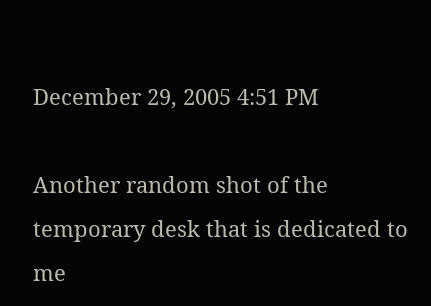December 29, 2005 4:51 PM

Another random shot of the temporary desk that is dedicated to me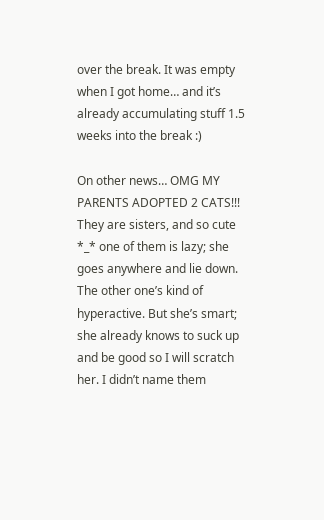over the break. It was empty when I got home… and it’s already accumulating stuff 1.5 weeks into the break :)

On other news… OMG MY PARENTS ADOPTED 2 CATS!!! They are sisters, and so cute *_* one of them is lazy; she goes anywhere and lie down. The other one’s kind of hyperactive. But she’s smart; she already knows to suck up and be good so I will scratch her. I didn’t name them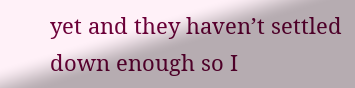yet and they haven’t settled down enough so I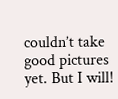couldn’t take good pictures yet. But I will!